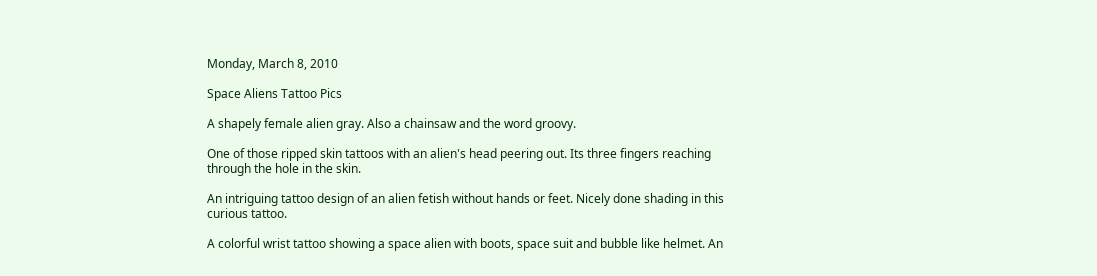Monday, March 8, 2010

Space Aliens Tattoo Pics

A shapely female alien gray. Also a chainsaw and the word groovy.

One of those ripped skin tattoos with an alien's head peering out. Its three fingers reaching through the hole in the skin.

An intriguing tattoo design of an alien fetish without hands or feet. Nicely done shading in this curious tattoo.

A colorful wrist tattoo showing a space alien with boots, space suit and bubble like helmet. An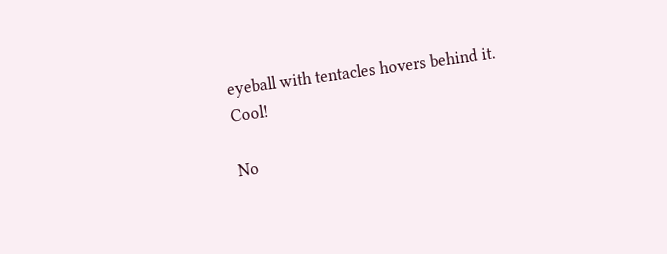eyeball with tentacles hovers behind it. Cool!

No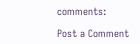comments:

Post a Comment